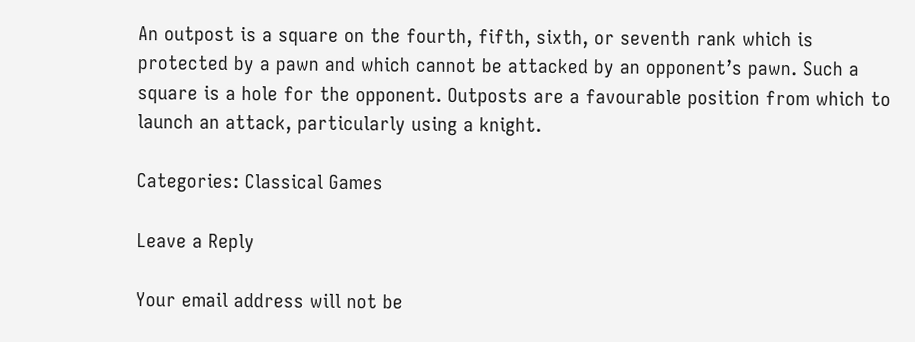An outpost is a square on the fourth, fifth, sixth, or seventh rank which is protected by a pawn and which cannot be attacked by an opponent’s pawn. Such a square is a hole for the opponent. Outposts are a favourable position from which to launch an attack, particularly using a knight.

Categories: Classical Games

Leave a Reply

Your email address will not be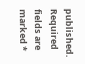published. Required fields are marked *